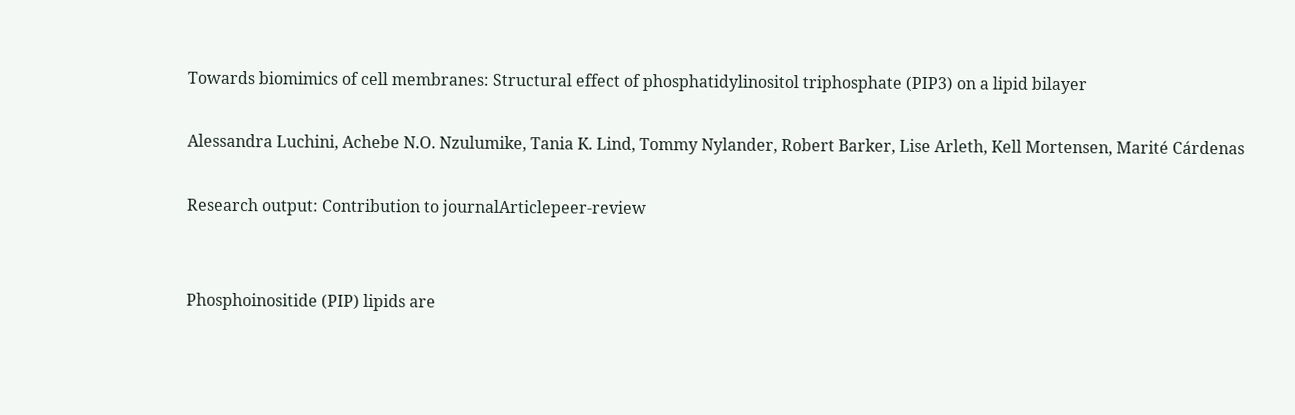Towards biomimics of cell membranes: Structural effect of phosphatidylinositol triphosphate (PIP3) on a lipid bilayer

Alessandra Luchini, Achebe N.O. Nzulumike, Tania K. Lind, Tommy Nylander, Robert Barker, Lise Arleth, Kell Mortensen, Marité Cárdenas

Research output: Contribution to journalArticlepeer-review


Phosphoinositide (PIP) lipids are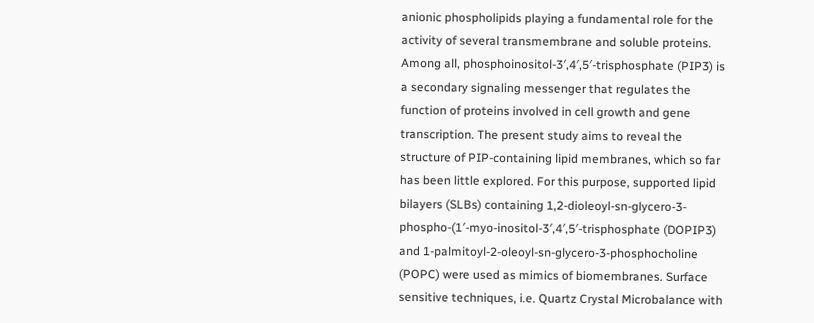anionic phospholipids playing a fundamental role for the activity of several transmembrane and soluble proteins. Among all, phosphoinositol-3′,4′,5′-trisphosphate (PIP3) is a secondary signaling messenger that regulates the function of proteins involved in cell growth and gene transcription. The present study aims to reveal the structure of PIP-containing lipid membranes, which so far has been little explored. For this purpose, supported lipid bilayers (SLBs) containing 1,2-dioleoyl-sn-glycero-3-phospho-(1′-myo-inositol-3′,4′,5′-trisphosphate (DOPIP3) and 1-palmitoyl-2-oleoyl-sn-glycero-3-phosphocholine (POPC) were used as mimics of biomembranes. Surface sensitive techniques, i.e. Quartz Crystal Microbalance with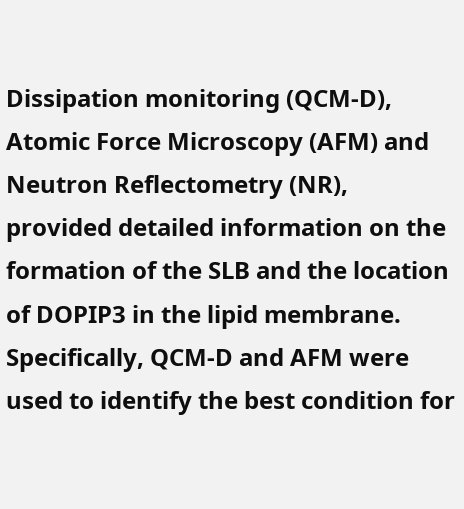Dissipation monitoring (QCM-D), Atomic Force Microscopy (AFM) and Neutron Reflectometry (NR), provided detailed information on the formation of the SLB and the location of DOPIP3 in the lipid membrane. Specifically, QCM-D and AFM were used to identify the best condition for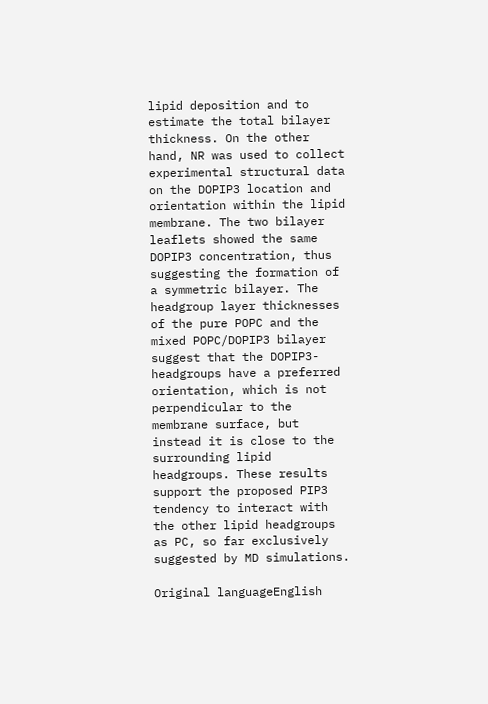lipid deposition and to estimate the total bilayer thickness. On the other hand, NR was used to collect experimental structural data on the DOPIP3 location and orientation within the lipid membrane. The two bilayer leaflets showed the same DOPIP3 concentration, thus suggesting the formation of a symmetric bilayer. The headgroup layer thicknesses of the pure POPC and the mixed POPC/DOPIP3 bilayer suggest that the DOPIP3-headgroups have a preferred orientation, which is not perpendicular to the membrane surface, but instead it is close to the surrounding lipid headgroups. These results support the proposed PIP3 tendency to interact with the other lipid headgroups as PC, so far exclusively suggested by MD simulations.

Original languageEnglish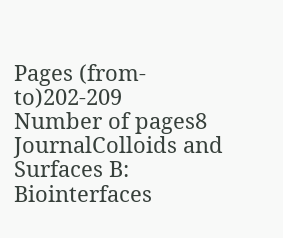Pages (from-to)202-209
Number of pages8
JournalColloids and Surfaces B: Biointerfaces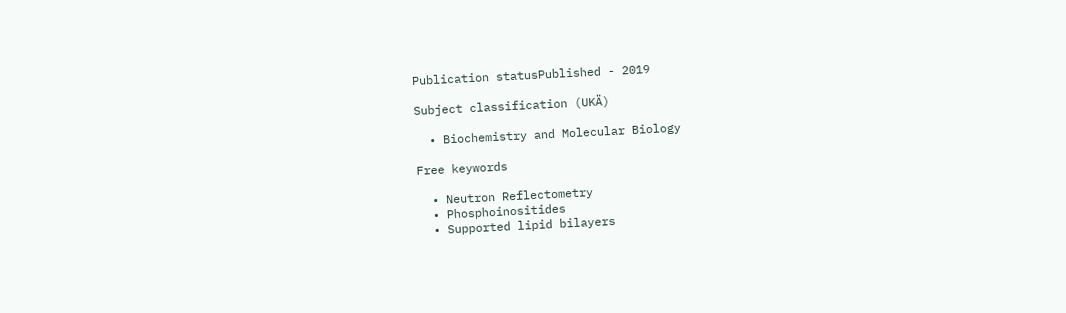Publication statusPublished - 2019

Subject classification (UKÄ)

  • Biochemistry and Molecular Biology

Free keywords

  • Neutron Reflectometry
  • Phosphoinositides
  • Supported lipid bilayers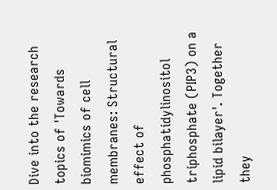Dive into the research topics of 'Towards biomimics of cell membranes: Structural effect of phosphatidylinositol triphosphate (PIP3) on a lipid bilayer'. Together they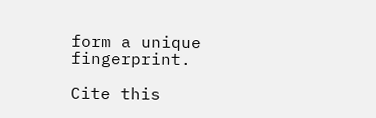form a unique fingerprint.

Cite this